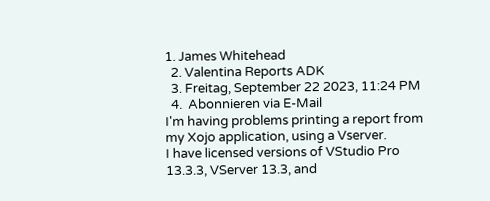1. James Whitehead
  2. Valentina Reports ADK
  3. Freitag, September 22 2023, 11:24 PM
  4.  Abonnieren via E-Mail
I'm having problems printing a report from my Xojo application, using a Vserver.
I have licensed versions of VStudio Pro 13.3.3, VServer 13.3, and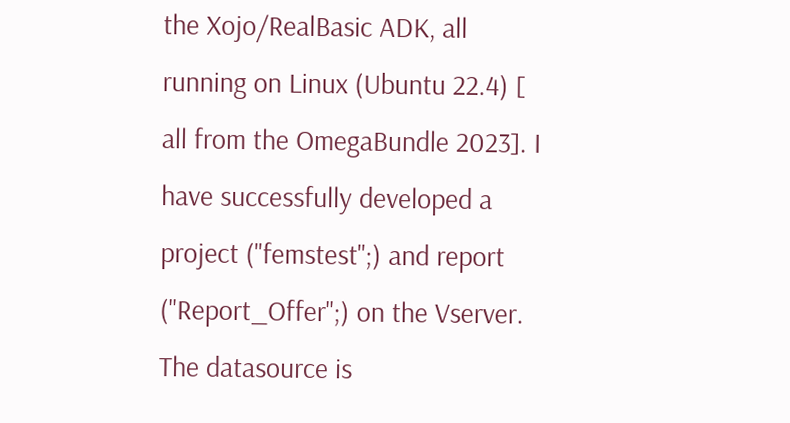the Xojo/RealBasic ADK, all running on Linux (Ubuntu 22.4) [ all from the OmegaBundle 2023]. I have successfully developed a project ("femstest";) and report ("Report_Offer";) on the Vserver. The datasource is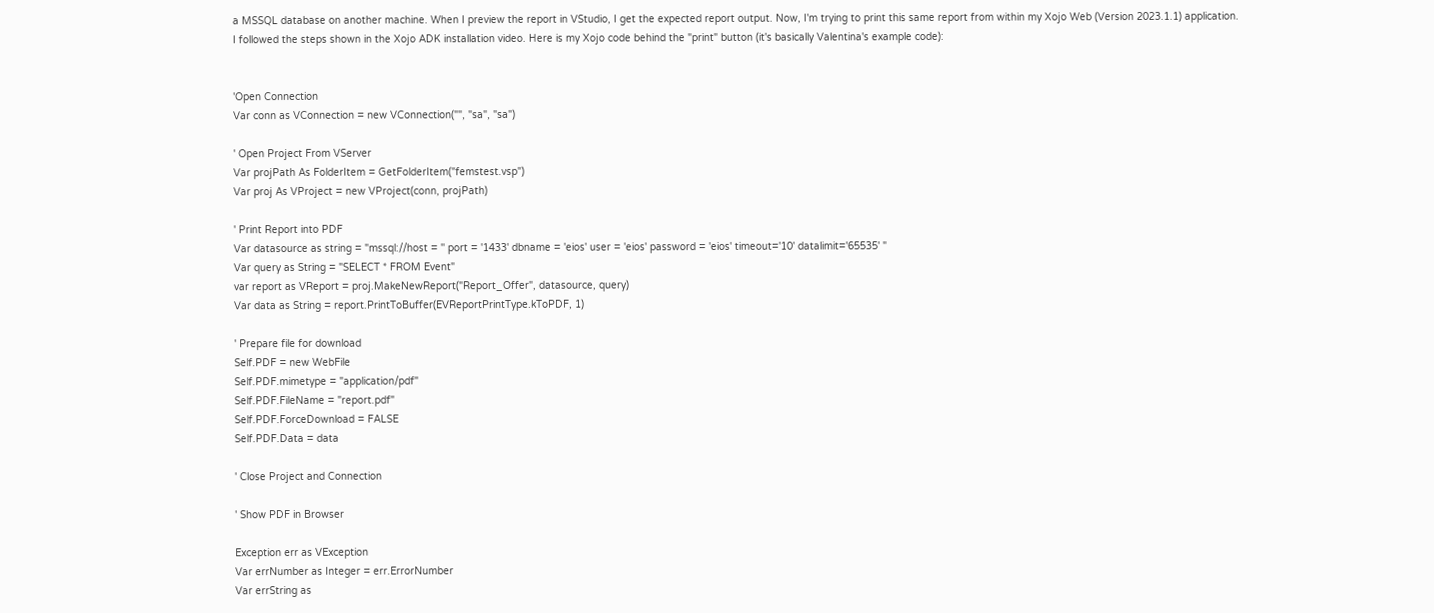a MSSQL database on another machine. When I preview the report in VStudio, I get the expected report output. Now, I'm trying to print this same report from within my Xojo Web (Version 2023.1.1) application. I followed the steps shown in the Xojo ADK installation video. Here is my Xojo code behind the "print" button (it's basically Valentina's example code):


'Open Connection
Var conn as VConnection = new VConnection("", "sa", "sa")

' Open Project From VServer
Var projPath As FolderItem = GetFolderItem("femstest.vsp")
Var proj As VProject = new VProject(conn, projPath)

' Print Report into PDF
Var datasource as string = "mssql://host = '' port = '1433' dbname = 'eios' user = 'eios' password = 'eios' timeout='10' datalimit='65535' "
Var query as String = "SELECT * FROM Event"
var report as VReport = proj.MakeNewReport("Report_Offer", datasource, query)
Var data as String = report.PrintToBuffer(EVReportPrintType.kToPDF, 1)

' Prepare file for download
Self.PDF = new WebFile
Self.PDF.mimetype = "application/pdf"
Self.PDF.FileName = "report.pdf"
Self.PDF.ForceDownload = FALSE
Self.PDF.Data = data

' Close Project and Connection

' Show PDF in Browser

Exception err as VException
Var errNumber as Integer = err.ErrorNumber
Var errString as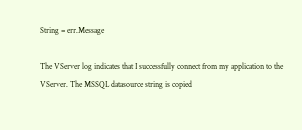String = err.Message

The VServer log indicates that I successfully connect from my application to the VServer. The MSSQL datasource string is copied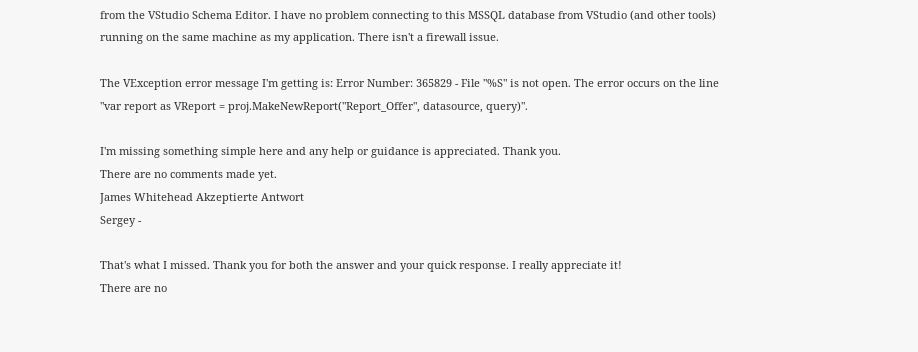from the VStudio Schema Editor. I have no problem connecting to this MSSQL database from VStudio (and other tools) running on the same machine as my application. There isn't a firewall issue.

The VException error message I'm getting is: Error Number: 365829 - File "%S" is not open. The error occurs on the line "var report as VReport = proj.MakeNewReport("Report_Offer", datasource, query)".

I'm missing something simple here and any help or guidance is appreciated. Thank you.
There are no comments made yet.
James Whitehead Akzeptierte Antwort
Sergey -

That's what I missed. Thank you for both the answer and your quick response. I really appreciate it!
There are no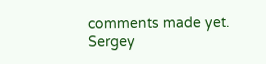comments made yet.
Sergey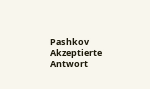Pashkov Akzeptierte Antwort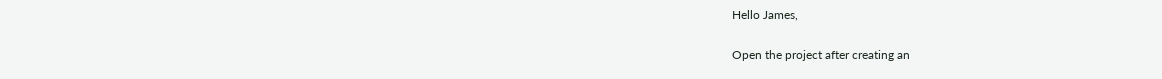Hello James,

Open the project after creating an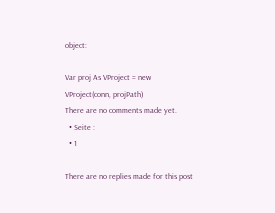object:

Var proj As VProject = new VProject(conn, projPath)
There are no comments made yet.
  • Seite :
  • 1

There are no replies made for this post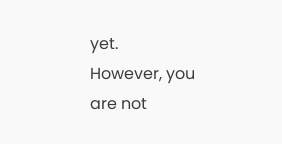yet.
However, you are not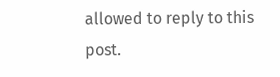allowed to reply to this post.